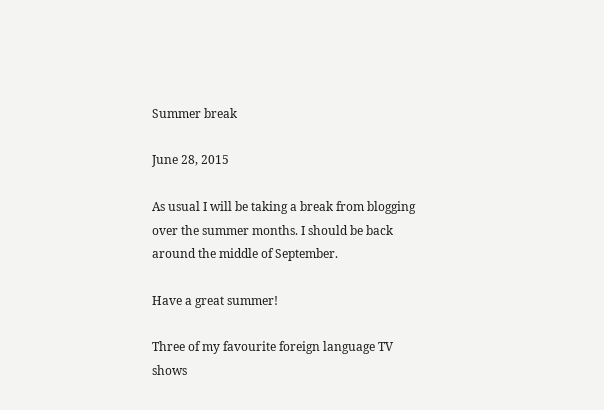Summer break

June 28, 2015

As usual I will be taking a break from blogging over the summer months. I should be back around the middle of September.

Have a great summer!

Three of my favourite foreign language TV shows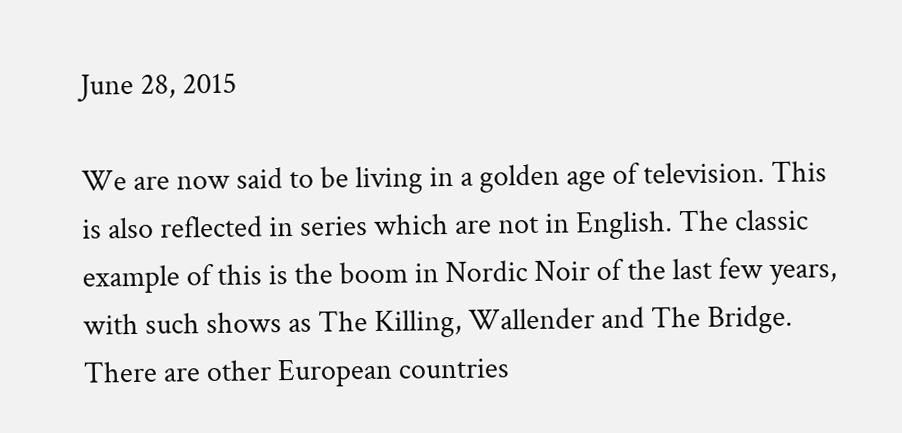June 28, 2015

We are now said to be living in a golden age of television. This is also reflected in series which are not in English. The classic example of this is the boom in Nordic Noir of the last few years, with such shows as The Killing, Wallender and The Bridge. There are other European countries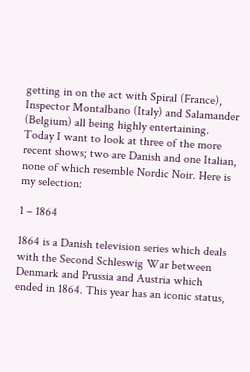getting in on the act with Spiral (France), Inspector Montalbano (Italy) and Salamander (Belgium) all being highly entertaining. Today I want to look at three of the more recent shows; two are Danish and one Italian, none of which resemble Nordic Noir. Here is my selection:

1 – 1864

1864 is a Danish television series which deals with the Second Schleswig War between Denmark and Prussia and Austria which ended in 1864. This year has an iconic status,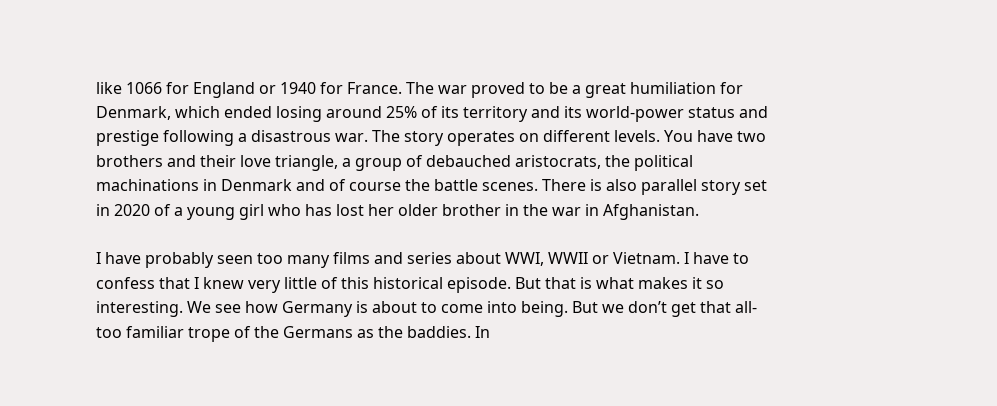like 1066 for England or 1940 for France. The war proved to be a great humiliation for Denmark, which ended losing around 25% of its territory and its world-power status and prestige following a disastrous war. The story operates on different levels. You have two brothers and their love triangle, a group of debauched aristocrats, the political machinations in Denmark and of course the battle scenes. There is also parallel story set in 2020 of a young girl who has lost her older brother in the war in Afghanistan.

I have probably seen too many films and series about WWI, WWII or Vietnam. I have to confess that I knew very little of this historical episode. But that is what makes it so interesting. We see how Germany is about to come into being. But we don’t get that all-too familiar trope of the Germans as the baddies. In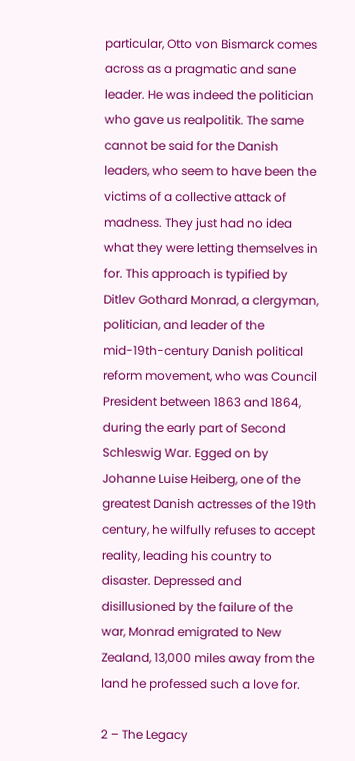particular, Otto von Bismarck comes across as a pragmatic and sane leader. He was indeed the politician who gave us realpolitik. The same cannot be said for the Danish leaders, who seem to have been the victims of a collective attack of madness. They just had no idea what they were letting themselves in for. This approach is typified by Ditlev Gothard Monrad, a clergyman, politician, and leader of the mid-19th-century Danish political reform movement, who was Council President between 1863 and 1864, during the early part of Second Schleswig War. Egged on by Johanne Luise Heiberg, one of the greatest Danish actresses of the 19th century, he wilfully refuses to accept reality, leading his country to disaster. Depressed and disillusioned by the failure of the war, Monrad emigrated to New Zealand, 13,000 miles away from the land he professed such a love for.

2 – The Legacy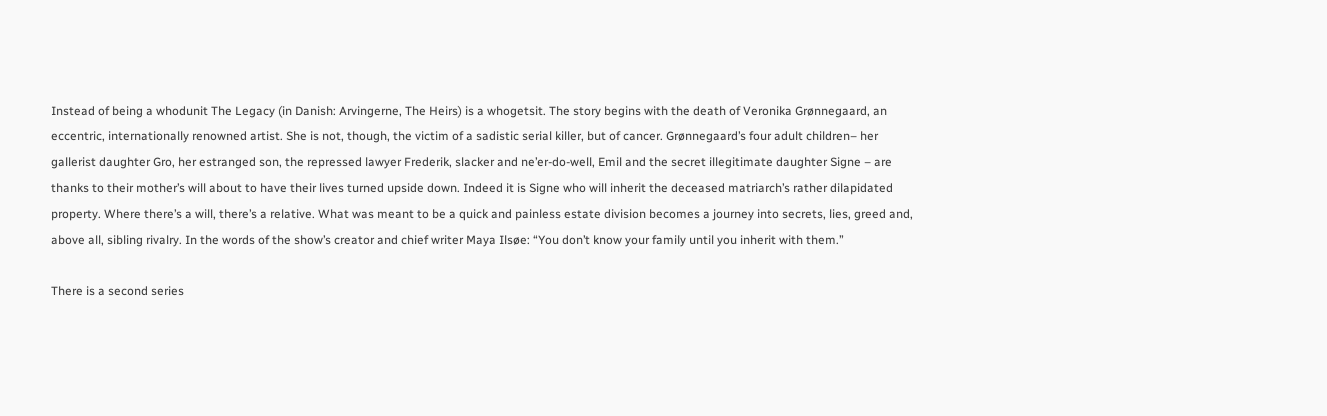Instead of being a whodunit The Legacy (in Danish: Arvingerne, The Heirs) is a whogetsit. The story begins with the death of Veronika Grønnegaard, an eccentric, internationally renowned artist. She is not, though, the victim of a sadistic serial killer, but of cancer. Grønnegaard’s four adult children– her gallerist daughter Gro, her estranged son, the repressed lawyer Frederik, slacker and ne’er-do-well, Emil and the secret illegitimate daughter Signe – are thanks to their mother’s will about to have their lives turned upside down. Indeed it is Signe who will inherit the deceased matriarch’s rather dilapidated property. Where there’s a will, there’s a relative. What was meant to be a quick and painless estate division becomes a journey into secrets, lies, greed and, above all, sibling rivalry. In the words of the show’s creator and chief writer Maya Ilsøe: “You don’t know your family until you inherit with them.”

There is a second series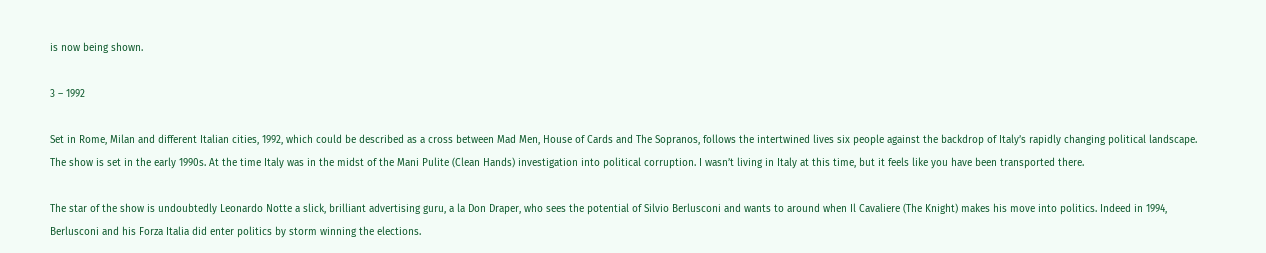is now being shown.

3 – 1992

Set in Rome, Milan and different Italian cities, 1992, which could be described as a cross between Mad Men, House of Cards and The Sopranos, follows the intertwined lives six people against the backdrop of Italy’s rapidly changing political landscape. The show is set in the early 1990s. At the time Italy was in the midst of the Mani Pulite (Clean Hands) investigation into political corruption. I wasn’t living in Italy at this time, but it feels like you have been transported there.

The star of the show is undoubtedly Leonardo Notte a slick, brilliant advertising guru, a la Don Draper, who sees the potential of Silvio Berlusconi and wants to around when Il Cavaliere (The Knight) makes his move into politics. Indeed in 1994, Berlusconi and his Forza Italia did enter politics by storm winning the elections.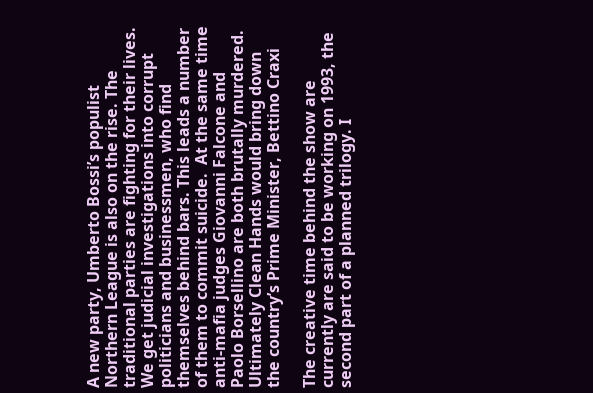A new party, Umberto Bossi’s populist Northern League is also on the rise. The traditional parties are fighting for their lives. We get judicial investigations into corrupt politicians and businessmen, who find themselves behind bars. This leads a number of them to commit suicide.  At the same time anti-mafia judges Giovanni Falcone and Paolo Borsellino are both brutally murdered.  Ultimately Clean Hands would bring down the country’s Prime Minister, Bettino Craxi

The creative time behind the show are currently are said to be working on 1993, the second part of a planned trilogy. I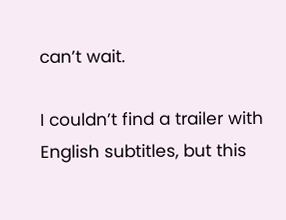can’t wait.

I couldn’t find a trailer with English subtitles, but this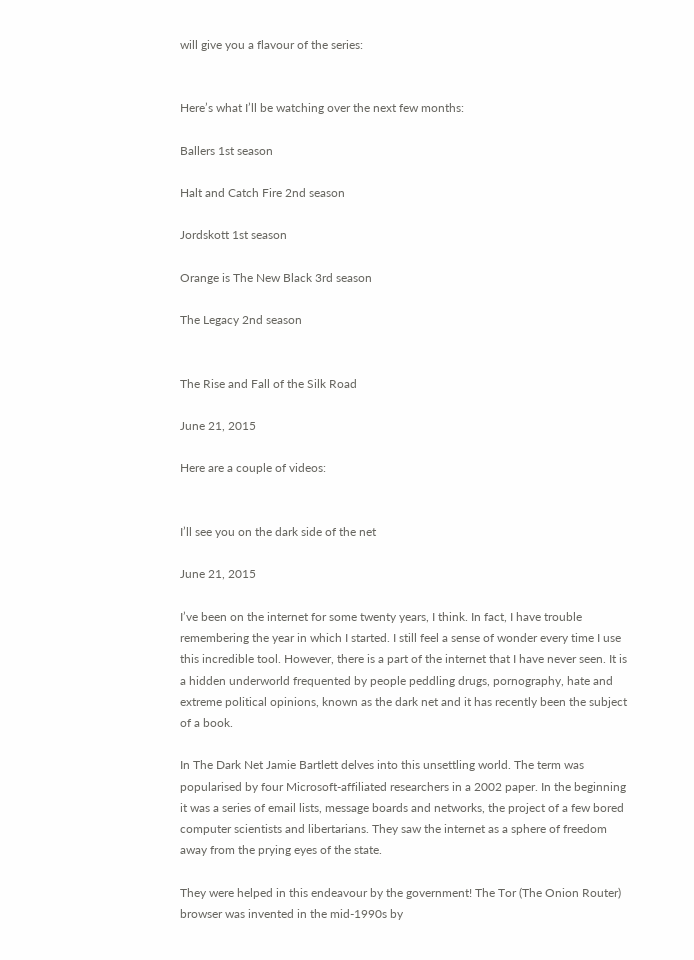will give you a flavour of the series:


Here’s what I’ll be watching over the next few months:

Ballers 1st season

Halt and Catch Fire 2nd season

Jordskott 1st season

Orange is The New Black 3rd season

The Legacy 2nd season


The Rise and Fall of the Silk Road

June 21, 2015

Here are a couple of videos:


I’ll see you on the dark side of the net

June 21, 2015

I’ve been on the internet for some twenty years, I think. In fact, I have trouble remembering the year in which I started. I still feel a sense of wonder every time I use this incredible tool. However, there is a part of the internet that I have never seen. It is a hidden underworld frequented by people peddling drugs, pornography, hate and extreme political opinions, known as the dark net and it has recently been the subject of a book.

In The Dark Net Jamie Bartlett delves into this unsettling world. The term was popularised by four Microsoft-affiliated researchers in a 2002 paper. In the beginning it was a series of email lists, message boards and networks, the project of a few bored computer scientists and libertarians. They saw the internet as a sphere of freedom away from the prying eyes of the state.

They were helped in this endeavour by the government! The Tor (The Onion Router) browser was invented in the mid-1990s by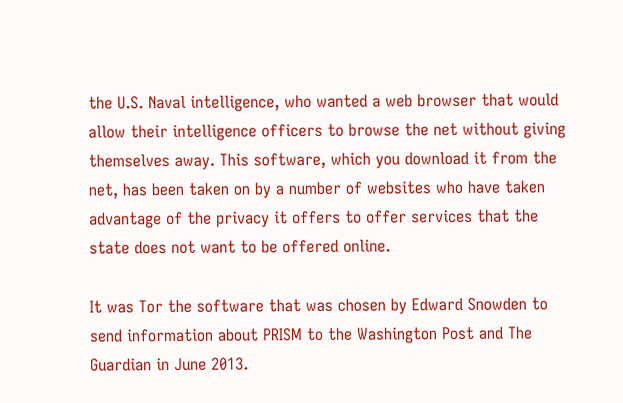the U.S. Naval intelligence, who wanted a web browser that would allow their intelligence officers to browse the net without giving themselves away. This software, which you download it from the net, has been taken on by a number of websites who have taken advantage of the privacy it offers to offer services that the state does not want to be offered online.

It was Tor the software that was chosen by Edward Snowden to send information about PRISM to the Washington Post and The Guardian in June 2013.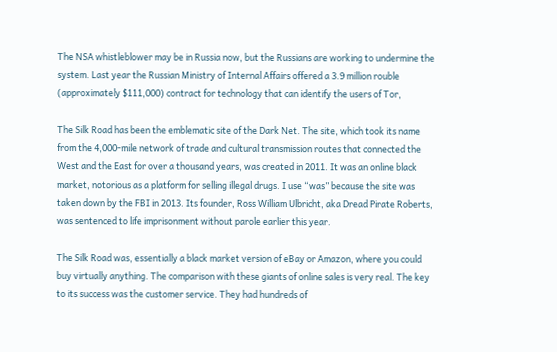The NSA whistleblower may be in Russia now, but the Russians are working to undermine the system. Last year the Russian Ministry of Internal Affairs offered a 3.9 million rouble (approximately $111,000) contract for technology that can identify the users of Tor,

The Silk Road has been the emblematic site of the Dark Net. The site, which took its name from the 4,000-mile network of trade and cultural transmission routes that connected the West and the East for over a thousand years, was created in 2011. It was an online black market, notorious as a platform for selling illegal drugs. I use “was” because the site was taken down by the FBI in 2013. Its founder, Ross William Ulbricht, aka Dread Pirate Roberts, was sentenced to life imprisonment without parole earlier this year.

The Silk Road was, essentially a black market version of eBay or Amazon, where you could buy virtually anything. The comparison with these giants of online sales is very real. The key to its success was the customer service. They had hundreds of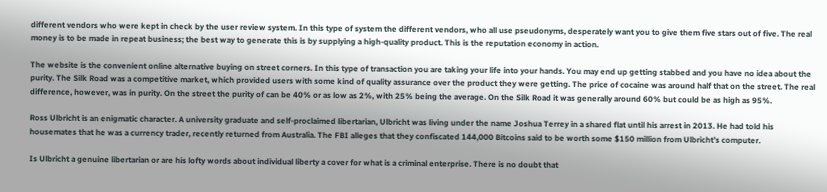different vendors who were kept in check by the user review system. In this type of system the different vendors, who all use pseudonyms, desperately want you to give them five stars out of five. The real money is to be made in repeat business; the best way to generate this is by supplying a high-quality product. This is the reputation economy in action.

The website is the convenient online alternative buying on street corners. In this type of transaction you are taking your life into your hands. You may end up getting stabbed and you have no idea about the purity. The Silk Road was a competitive market, which provided users with some kind of quality assurance over the product they were getting. The price of cocaine was around half that on the street. The real difference, however, was in purity. On the street the purity of can be 40% or as low as 2%, with 25% being the average. On the Silk Road it was generally around 60% but could be as high as 95%.

Ross Ulbricht is an enigmatic character. A university graduate and self-proclaimed libertarian, Ulbricht was living under the name Joshua Terrey in a shared flat until his arrest in 2013. He had told his housemates that he was a currency trader, recently returned from Australia. The FBI alleges that they confiscated 144,000 Bitcoins said to be worth some $150 million from Ulbricht’s computer.

Is Ulbricht a genuine libertarian or are his lofty words about individual liberty a cover for what is a criminal enterprise. There is no doubt that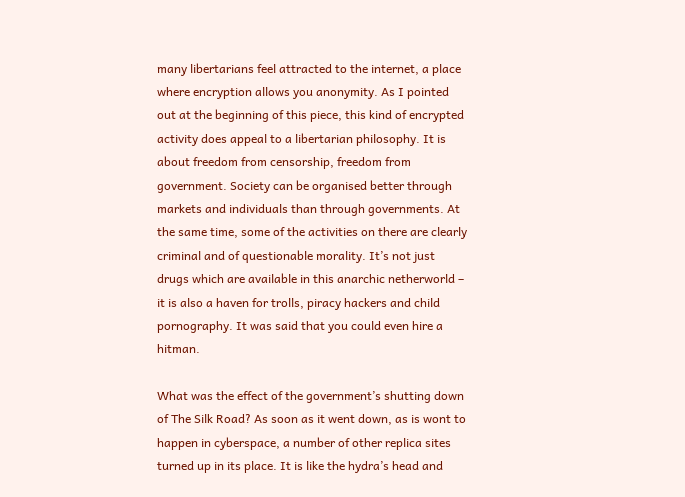many libertarians feel attracted to the internet, a place where encryption allows you anonymity. As I pointed out at the beginning of this piece, this kind of encrypted activity does appeal to a libertarian philosophy. It is about freedom from censorship, freedom from government. Society can be organised better through markets and individuals than through governments. At the same time, some of the activities on there are clearly criminal and of questionable morality. It’s not just drugs which are available in this anarchic netherworld – it is also a haven for trolls, piracy hackers and child pornography. It was said that you could even hire a hitman.

What was the effect of the government’s shutting down of The Silk Road? As soon as it went down, as is wont to happen in cyberspace, a number of other replica sites turned up in its place. It is like the hydra’s head and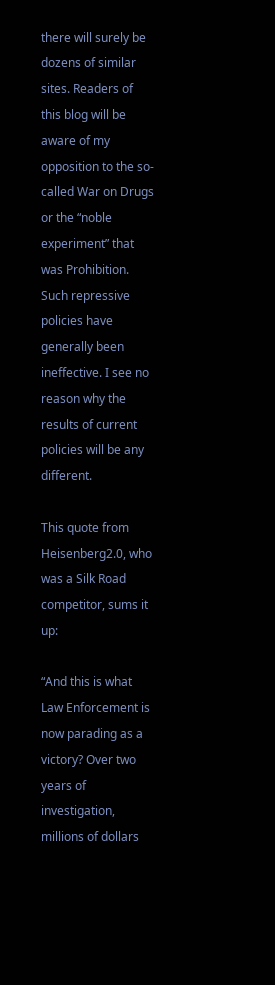there will surely be dozens of similar sites. Readers of this blog will be aware of my opposition to the so-called War on Drugs or the “noble experiment” that was Prohibition. Such repressive policies have generally been ineffective. I see no reason why the results of current policies will be any different.

This quote from Heisenberg2.0, who was a Silk Road competitor, sums it up:

“And this is what Law Enforcement is now parading as a victory? Over two years of investigation, millions of dollars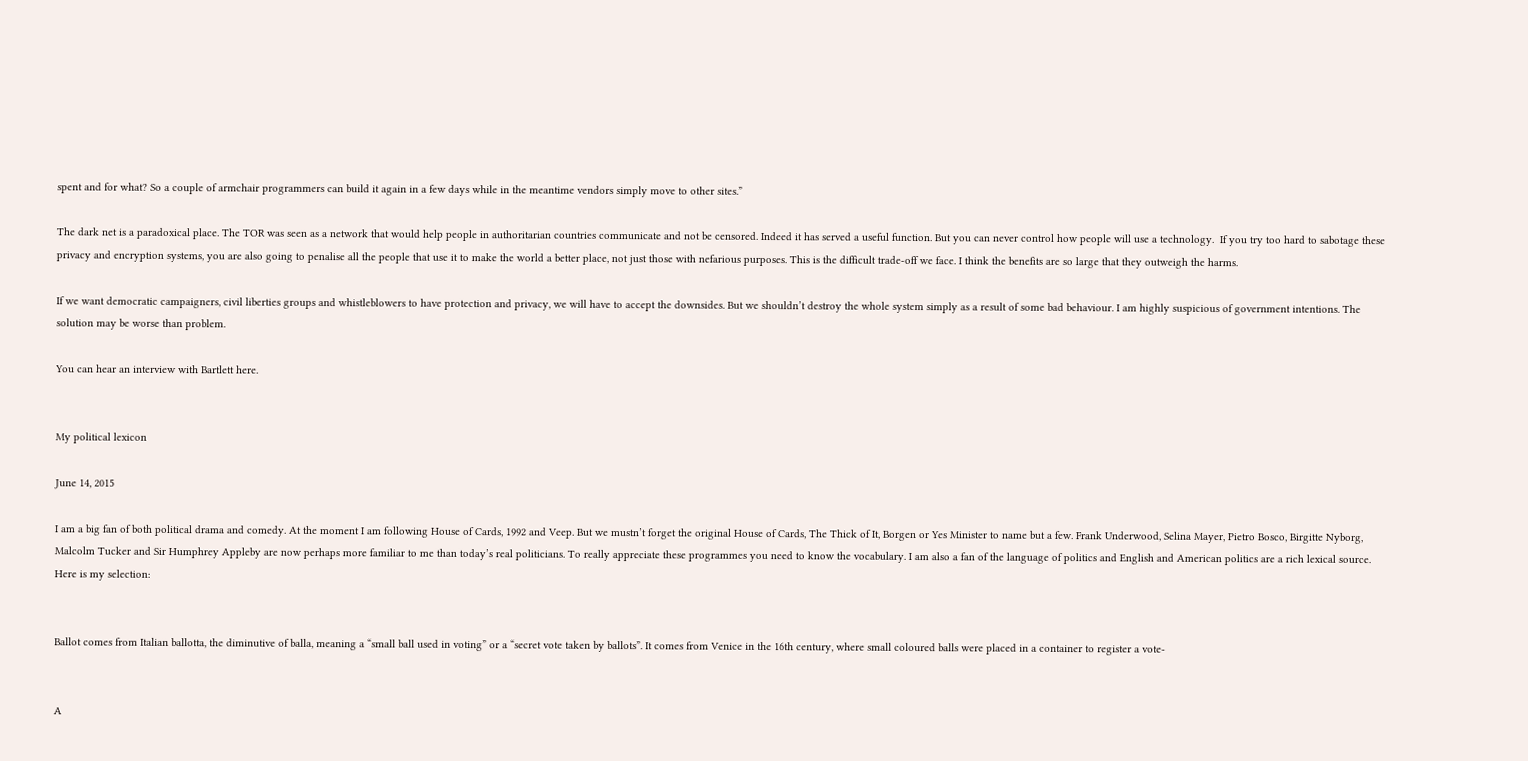spent and for what? So a couple of armchair programmers can build it again in a few days while in the meantime vendors simply move to other sites.”

The dark net is a paradoxical place. The TOR was seen as a network that would help people in authoritarian countries communicate and not be censored. Indeed it has served a useful function. But you can never control how people will use a technology.  If you try too hard to sabotage these privacy and encryption systems, you are also going to penalise all the people that use it to make the world a better place, not just those with nefarious purposes. This is the difficult trade-off we face. I think the benefits are so large that they outweigh the harms.

If we want democratic campaigners, civil liberties groups and whistleblowers to have protection and privacy, we will have to accept the downsides. But we shouldn’t destroy the whole system simply as a result of some bad behaviour. I am highly suspicious of government intentions. The solution may be worse than problem.

You can hear an interview with Bartlett here.


My political lexicon

June 14, 2015

I am a big fan of both political drama and comedy. At the moment I am following House of Cards, 1992 and Veep. But we mustn’t forget the original House of Cards, The Thick of It, Borgen or Yes Minister to name but a few. Frank Underwood, Selina Mayer, Pietro Bosco, Birgitte Nyborg, Malcolm Tucker and Sir Humphrey Appleby are now perhaps more familiar to me than today’s real politicians. To really appreciate these programmes you need to know the vocabulary. I am also a fan of the language of politics and English and American politics are a rich lexical source. Here is my selection:


Ballot comes from Italian ballotta, the diminutive of balla, meaning a “small ball used in voting” or a “secret vote taken by ballots”. It comes from Venice in the 16th century, where small coloured balls were placed in a container to register a vote-


A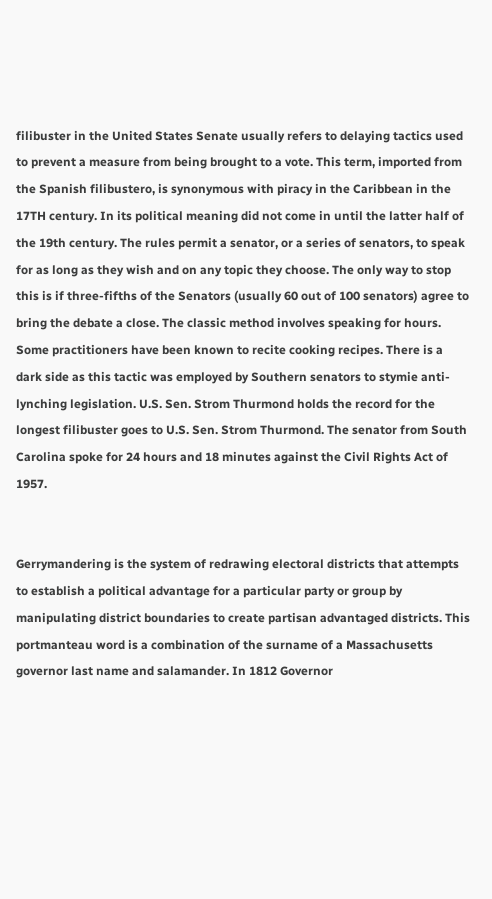filibuster in the United States Senate usually refers to delaying tactics used to prevent a measure from being brought to a vote. This term, imported from the Spanish filibustero, is synonymous with piracy in the Caribbean in the 17TH century. In its political meaning did not come in until the latter half of the 19th century. The rules permit a senator, or a series of senators, to speak for as long as they wish and on any topic they choose. The only way to stop this is if three-fifths of the Senators (usually 60 out of 100 senators) agree to bring the debate a close. The classic method involves speaking for hours. Some practitioners have been known to recite cooking recipes. There is a dark side as this tactic was employed by Southern senators to stymie anti-lynching legislation. U.S. Sen. Strom Thurmond holds the record for the longest filibuster goes to U.S. Sen. Strom Thurmond. The senator from South Carolina spoke for 24 hours and 18 minutes against the Civil Rights Act of 1957.


Gerrymandering is the system of redrawing electoral districts that attempts to establish a political advantage for a particular party or group by manipulating district boundaries to create partisan advantaged districts. This portmanteau word is a combination of the surname of a Massachusetts governor last name and salamander. In 1812 Governor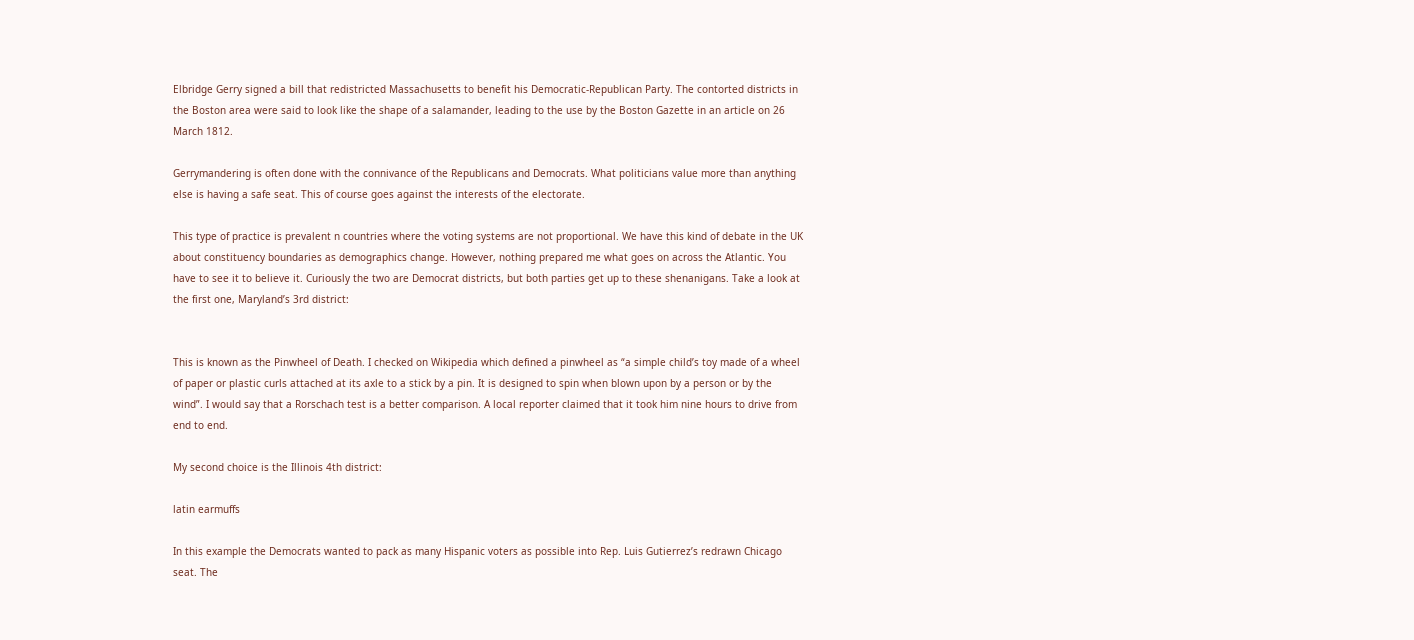Elbridge Gerry signed a bill that redistricted Massachusetts to benefit his Democratic-Republican Party. The contorted districts in the Boston area were said to look like the shape of a salamander, leading to the use by the Boston Gazette in an article on 26 March 1812.

Gerrymandering is often done with the connivance of the Republicans and Democrats. What politicians value more than anything else is having a safe seat. This of course goes against the interests of the electorate.

This type of practice is prevalent n countries where the voting systems are not proportional. We have this kind of debate in the UK about constituency boundaries as demographics change. However, nothing prepared me what goes on across the Atlantic. You have to see it to believe it. Curiously the two are Democrat districts, but both parties get up to these shenanigans. Take a look at the first one, Maryland’s 3rd district:


This is known as the Pinwheel of Death. I checked on Wikipedia which defined a pinwheel as “a simple child’s toy made of a wheel of paper or plastic curls attached at its axle to a stick by a pin. It is designed to spin when blown upon by a person or by the wind”. I would say that a Rorschach test is a better comparison. A local reporter claimed that it took him nine hours to drive from end to end.

My second choice is the Illinois 4th district:

latin earmuffs

In this example the Democrats wanted to pack as many Hispanic voters as possible into Rep. Luis Gutierrez’s redrawn Chicago seat. The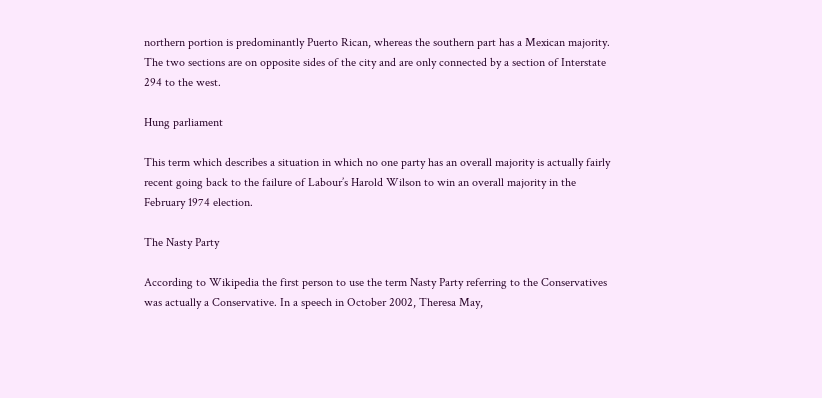northern portion is predominantly Puerto Rican, whereas the southern part has a Mexican majority. The two sections are on opposite sides of the city and are only connected by a section of Interstate 294 to the west.

Hung parliament

This term which describes a situation in which no one party has an overall majority is actually fairly recent going back to the failure of Labour’s Harold Wilson to win an overall majority in the February 1974 election.

The Nasty Party

According to Wikipedia the first person to use the term Nasty Party referring to the Conservatives was actually a Conservative. In a speech in October 2002, Theresa May,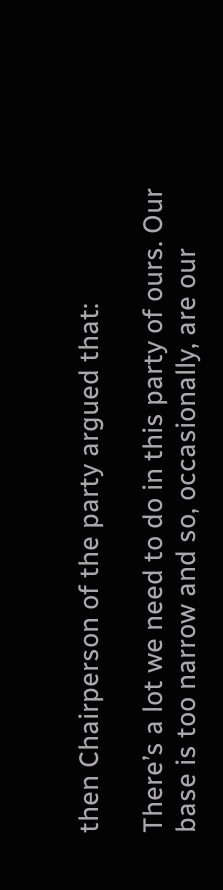then Chairperson of the party argued that:

There’s a lot we need to do in this party of ours. Our base is too narrow and so, occasionally, are our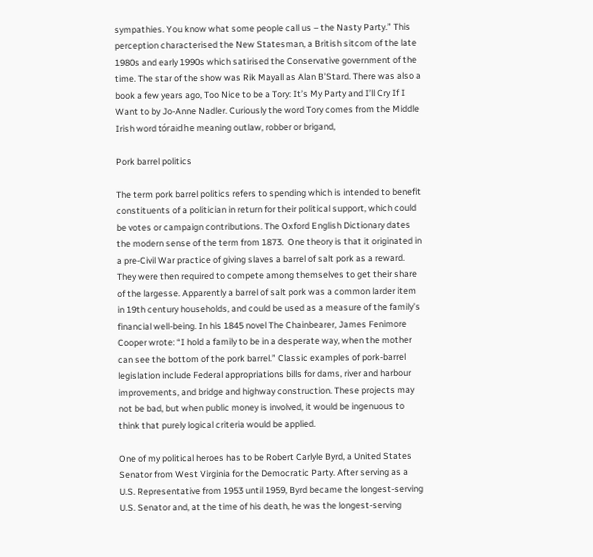sympathies. You know what some people call us – the Nasty Party.” This perception characterised the New Statesman, a British sitcom of the late 1980s and early 1990s which satirised the Conservative government of the time. The star of the show was Rik Mayall as Alan B’Stard. There was also a book a few years ago, Too Nice to be a Tory: It’s My Party and I’ll Cry If I Want to by Jo-Anne Nadler. Curiously the word Tory comes from the Middle Irish word tóraidhe meaning outlaw, robber or brigand,

Pork barrel politics

The term pork barrel politics refers to spending which is intended to benefit constituents of a politician in return for their political support, which could be votes or campaign contributions. The Oxford English Dictionary dates the modern sense of the term from 1873.  One theory is that it originated in a pre-Civil War practice of giving slaves a barrel of salt pork as a reward.  They were then required to compete among themselves to get their share of the largesse. Apparently a barrel of salt pork was a common larder item in 19th century households, and could be used as a measure of the family’s financial well-being. In his 1845 novel The Chainbearer, James Fenimore Cooper wrote: “I hold a family to be in a desperate way, when the mother can see the bottom of the pork barrel.” Classic examples of pork-barrel legislation include Federal appropriations bills for dams, river and harbour improvements, and bridge and highway construction. These projects may not be bad, but when public money is involved, it would be ingenuous to think that purely logical criteria would be applied.

One of my political heroes has to be Robert Carlyle Byrd, a United States Senator from West Virginia for the Democratic Party. After serving as a U.S. Representative from 1953 until 1959, Byrd became the longest-serving U.S. Senator and, at the time of his death, he was the longest-serving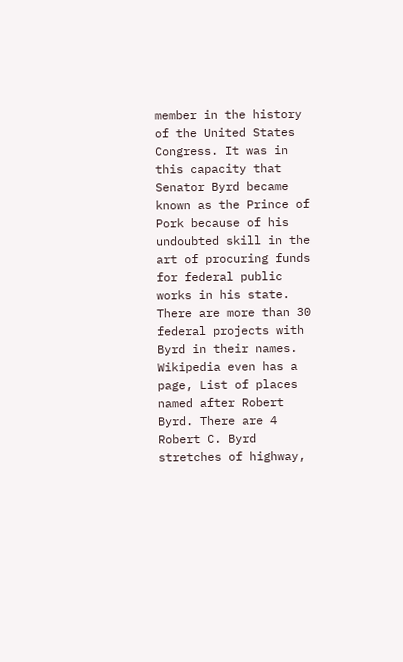member in the history of the United States Congress. It was in this capacity that Senator Byrd became known as the Prince of Pork because of his undoubted skill in the art of procuring funds for federal public works in his state. There are more than 30 federal projects with Byrd in their names. Wikipedia even has a page, List of places named after Robert Byrd. There are 4 Robert C. Byrd stretches of highway,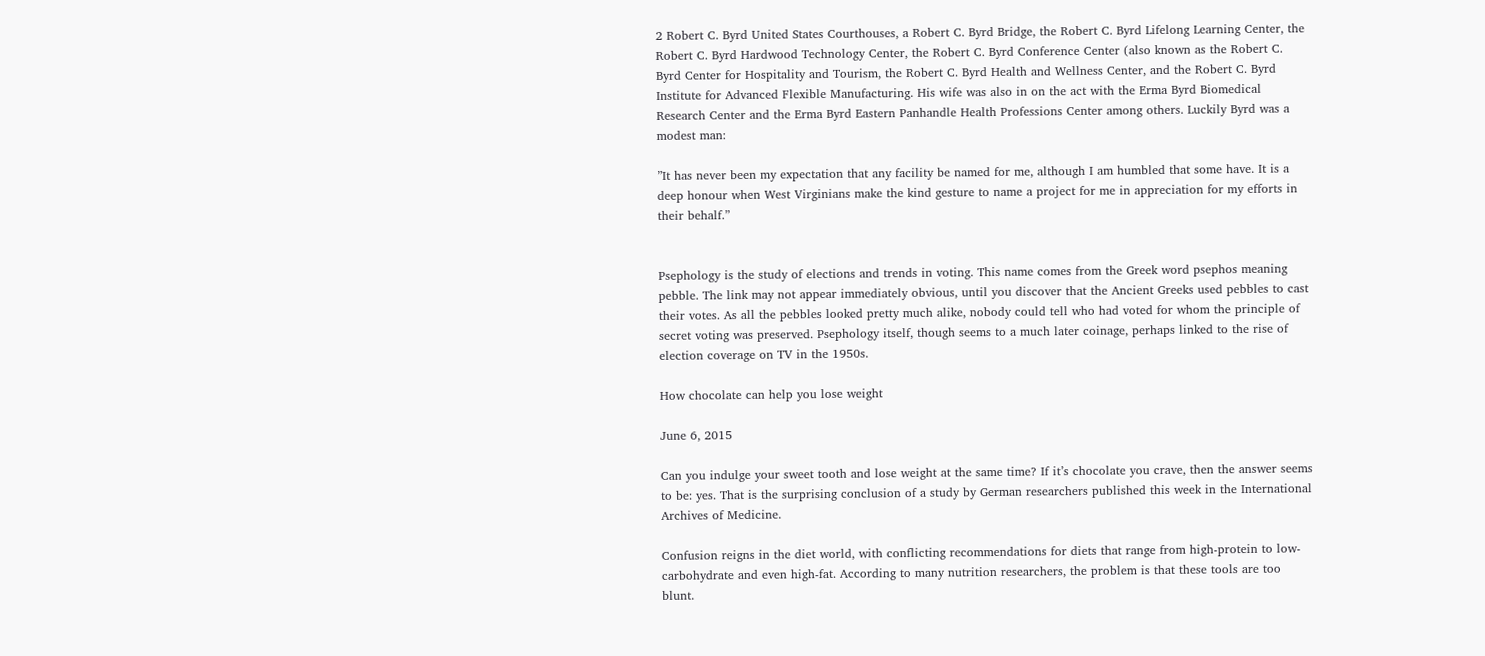2 Robert C. Byrd United States Courthouses, a Robert C. Byrd Bridge, the Robert C. Byrd Lifelong Learning Center, the Robert C. Byrd Hardwood Technology Center, the Robert C. Byrd Conference Center (also known as the Robert C. Byrd Center for Hospitality and Tourism, the Robert C. Byrd Health and Wellness Center, and the Robert C. Byrd Institute for Advanced Flexible Manufacturing. His wife was also in on the act with the Erma Byrd Biomedical Research Center and the Erma Byrd Eastern Panhandle Health Professions Center among others. Luckily Byrd was a modest man:

”It has never been my expectation that any facility be named for me, although I am humbled that some have. It is a deep honour when West Virginians make the kind gesture to name a project for me in appreciation for my efforts in their behalf.”


Psephology is the study of elections and trends in voting. This name comes from the Greek word psephos meaning pebble. The link may not appear immediately obvious, until you discover that the Ancient Greeks used pebbles to cast their votes. As all the pebbles looked pretty much alike, nobody could tell who had voted for whom the principle of secret voting was preserved. Psephology itself, though seems to a much later coinage, perhaps linked to the rise of election coverage on TV in the 1950s.

How chocolate can help you lose weight

June 6, 2015

Can you indulge your sweet tooth and lose weight at the same time? If it’s chocolate you crave, then the answer seems to be: yes. That is the surprising conclusion of a study by German researchers published this week in the International Archives of Medicine.

Confusion reigns in the diet world, with conflicting recommendations for diets that range from high-protein to low-carbohydrate and even high-fat. According to many nutrition researchers, the problem is that these tools are too blunt.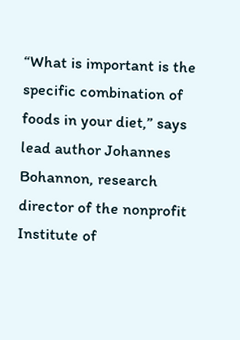“What is important is the specific combination of foods in your diet,” says lead author Johannes Bohannon, research director of the nonprofit Institute of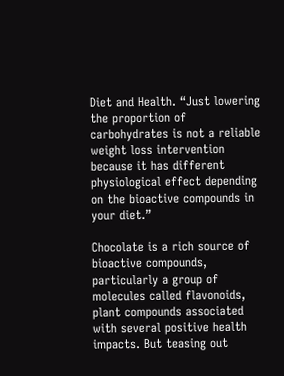Diet and Health. “Just lowering the proportion of carbohydrates is not a reliable weight loss intervention because it has different physiological effect depending on the bioactive compounds in your diet.”

Chocolate is a rich source of bioactive compounds, particularly a group of molecules called flavonoids, plant compounds associated with several positive health impacts. But teasing out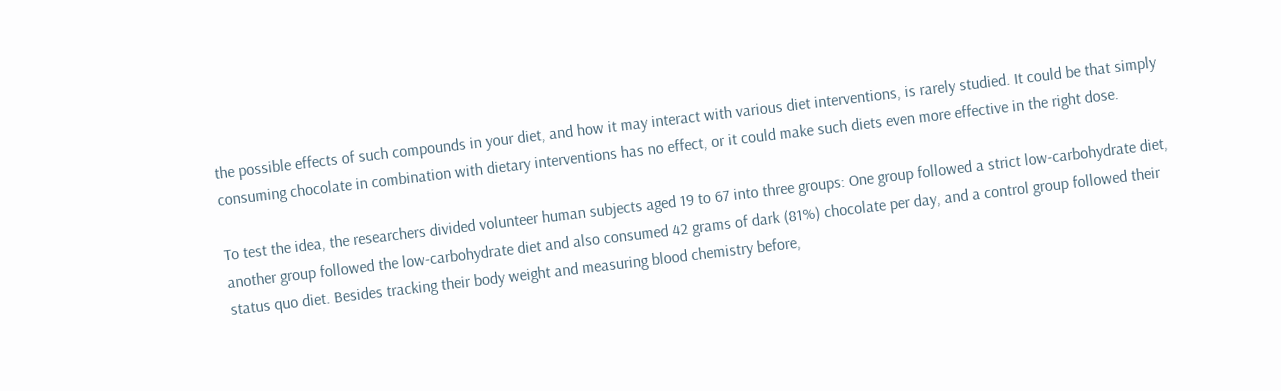the possible effects of such compounds in your diet, and how it may interact with various diet interventions, is rarely studied. It could be that simply consuming chocolate in combination with dietary interventions has no effect, or it could make such diets even more effective in the right dose.

To test the idea, the researchers divided volunteer human subjects aged 19 to 67 into three groups: One group followed a strict low-carbohydrate diet, another group followed the low-carbohydrate diet and also consumed 42 grams of dark (81%) chocolate per day, and a control group followed their status quo diet. Besides tracking their body weight and measuring blood chemistry before,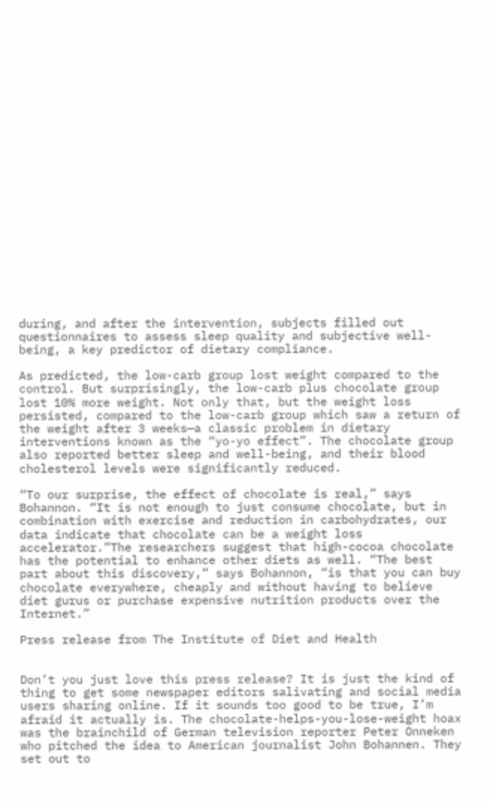during, and after the intervention, subjects filled out questionnaires to assess sleep quality and subjective well-being, a key predictor of dietary compliance.

As predicted, the low-carb group lost weight compared to the control. But surprisingly, the low-carb plus chocolate group lost 10% more weight. Not only that, but the weight loss persisted, compared to the low-carb group which saw a return of the weight after 3 weeks—a classic problem in dietary interventions known as the “yo-yo effect”. The chocolate group also reported better sleep and well-being, and their blood cholesterol levels were significantly reduced.

“To our surprise, the effect of chocolate is real,” says Bohannon. “It is not enough to just consume chocolate, but in combination with exercise and reduction in carbohydrates, our data indicate that chocolate can be a weight loss accelerator.”The researchers suggest that high-cocoa chocolate has the potential to enhance other diets as well. “The best part about this discovery,” says Bohannon, “is that you can buy chocolate everywhere, cheaply and without having to believe diet gurus or purchase expensive nutrition products over the Internet.”

Press release from The Institute of Diet and Health


Don’t you just love this press release? It is just the kind of thing to get some newspaper editors salivating and social media users sharing online. If it sounds too good to be true, I’m afraid it actually is. The chocolate-helps-you-lose-weight hoax was the brainchild of German television reporter Peter Onneken who pitched the idea to American journalist John Bohannen. They set out to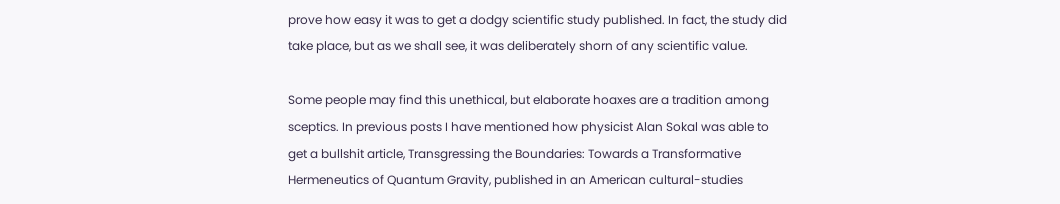prove how easy it was to get a dodgy scientific study published. In fact, the study did take place, but as we shall see, it was deliberately shorn of any scientific value.

Some people may find this unethical, but elaborate hoaxes are a tradition among sceptics. In previous posts I have mentioned how physicist Alan Sokal was able to get a bullshit article, Transgressing the Boundaries: Towards a Transformative Hermeneutics of Quantum Gravity, published in an American cultural-studies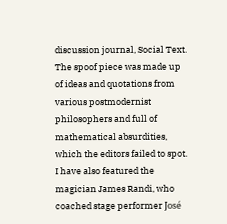discussion journal, Social Text. The spoof piece was made up of ideas and quotations from various postmodernist philosophers and full of mathematical absurdities, which the editors failed to spot. I have also featured the magician James Randi, who coached stage performer José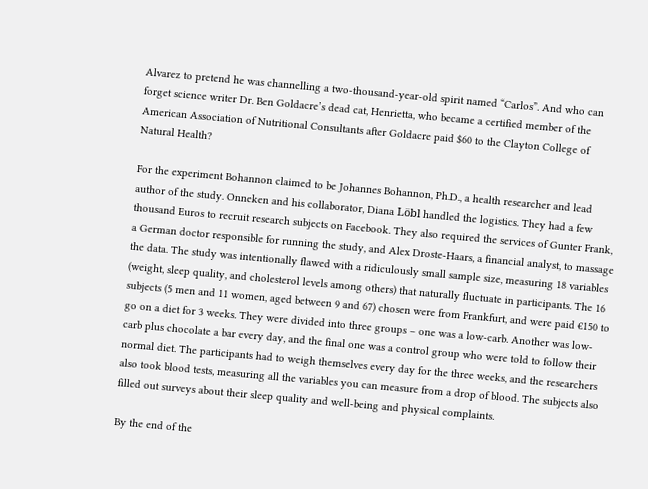Alvarez to pretend he was channelling a two-thousand-year-old spirit named “Carlos”. And who can forget science writer Dr. Ben Goldacre’s dead cat, Henrietta, who became a certified member of the American Association of Nutritional Consultants after Goldacre paid $60 to the Clayton College of Natural Health?

For the experiment Bohannon claimed to be Johannes Bohannon, Ph.D., a health researcher and lead author of the study. Onneken and his collaborator, Diana Löbl handled the logistics. They had a few thousand Euros to recruit research subjects on Facebook. They also required the services of Gunter Frank, a German doctor responsible for running the study, and Alex Droste-Haars, a financial analyst, to massage the data. The study was intentionally flawed with a ridiculously small sample size, measuring 18 variables (weight, sleep quality, and cholesterol levels among others) that naturally fluctuate in participants. The 16 subjects (5 men and 11 women, aged between 9 and 67) chosen were from Frankfurt, and were paid €150 to go on a diet for 3 weeks. They were divided into three groups – one was a low-carb. Another was low-carb plus chocolate a bar every day, and the final one was a control group who were told to follow their normal diet. The participants had to weigh themselves every day for the three weeks, and the researchers also took blood tests, measuring all the variables you can measure from a drop of blood. The subjects also filled out surveys about their sleep quality and well-being and physical complaints.

By the end of the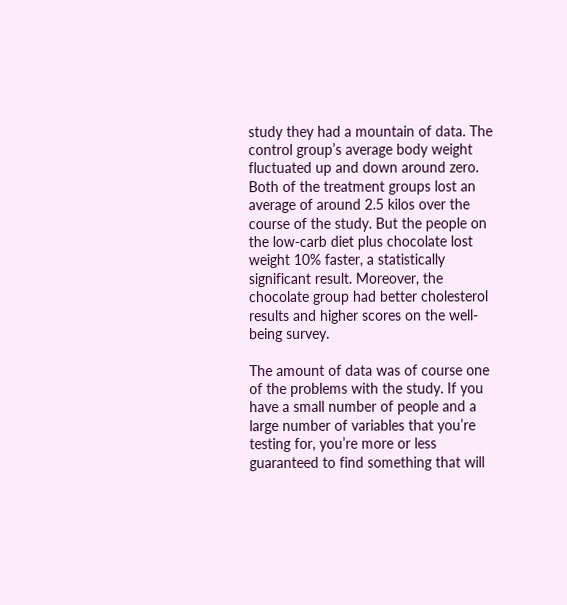study they had a mountain of data. The control group’s average body weight fluctuated up and down around zero. Both of the treatment groups lost an average of around 2.5 kilos over the course of the study. But the people on the low-carb diet plus chocolate lost weight 10% faster, a statistically significant result. Moreover, the chocolate group had better cholesterol results and higher scores on the well-being survey.

The amount of data was of course one of the problems with the study. If you have a small number of people and a large number of variables that you’re testing for, you’re more or less guaranteed to find something that will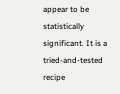appear to be statistically significant. It is a tried-and-tested recipe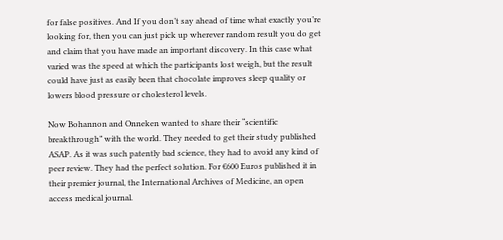for false positives. And If you don’t say ahead of time what exactly you’re looking for, then you can just pick up wherever random result you do get and claim that you have made an important discovery. In this case what varied was the speed at which the participants lost weigh, but the result could have just as easily been that chocolate improves sleep quality or lowers blood pressure or cholesterol levels.

Now Bohannon and Onneken wanted to share their “scientific breakthrough” with the world. They needed to get their study published ASAP. As it was such patently bad science, they had to avoid any kind of peer review. They had the perfect solution. For €600 Euros published it in their premier journal, the International Archives of Medicine, an open access medical journal.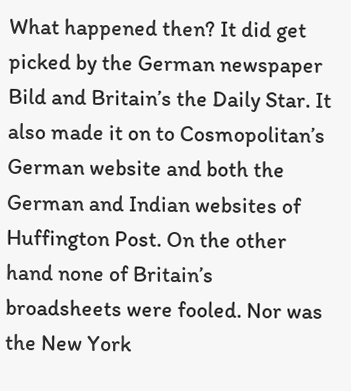What happened then? It did get picked by the German newspaper Bild and Britain’s the Daily Star. It also made it on to Cosmopolitan’s German website and both the German and Indian websites of Huffington Post. On the other hand none of Britain’s broadsheets were fooled. Nor was the New York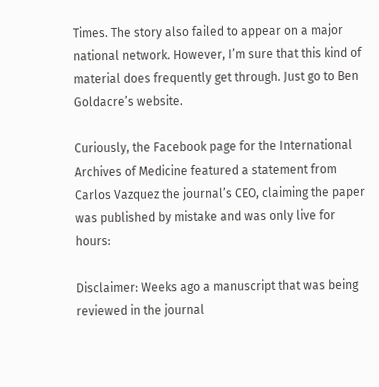Times. The story also failed to appear on a major national network. However, I’m sure that this kind of material does frequently get through. Just go to Ben Goldacre’s website.

Curiously, the Facebook page for the International Archives of Medicine featured a statement from Carlos Vazquez the journal’s CEO, claiming the paper was published by mistake and was only live for hours:

Disclaimer: Weeks ago a manuscript that was being reviewed in the journal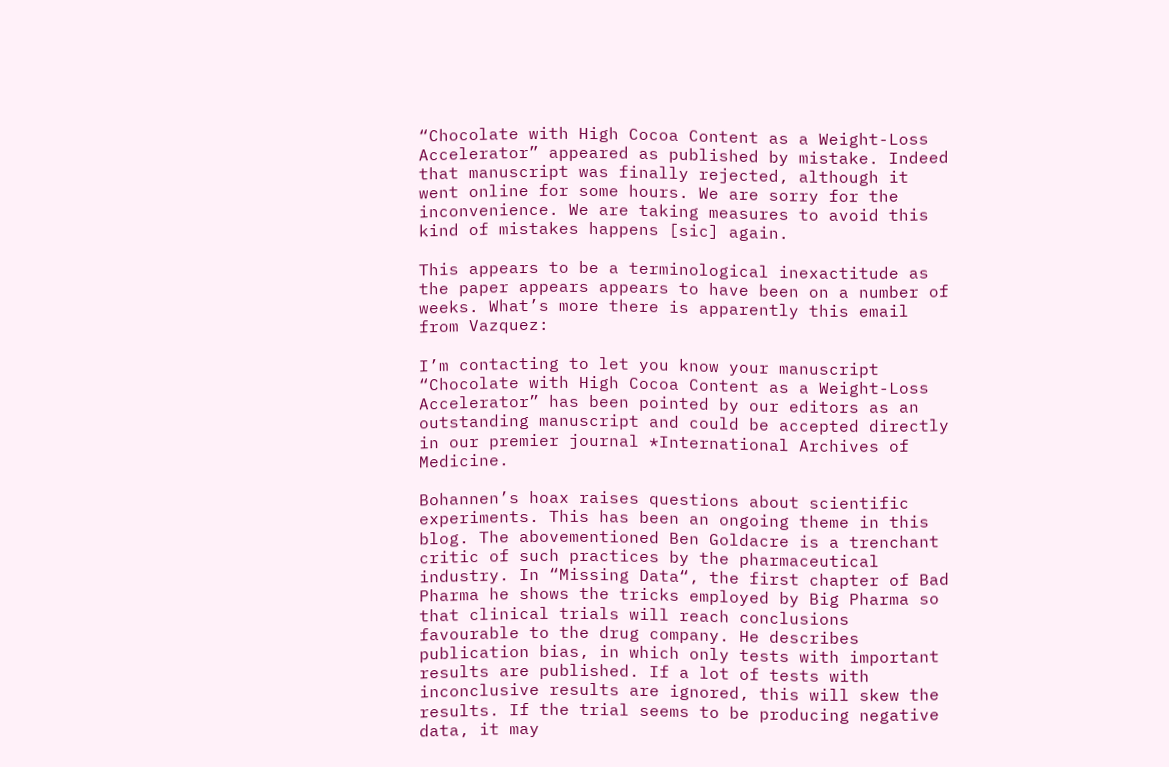“Chocolate with High Cocoa Content as a Weight-Loss Accelerator” appeared as published by mistake. Indeed that manuscript was finally rejected, although it went online for some hours. We are sorry for the inconvenience. We are taking measures to avoid this kind of mistakes happens [sic] again.

This appears to be a terminological inexactitude as the paper appears appears to have been on a number of weeks. What’s more there is apparently this email from Vazquez:

I’m contacting to let you know your manuscript “Chocolate with High Cocoa Content as a Weight-Loss Accelerator” has been pointed by our editors as an outstanding manuscript and could be accepted directly in our premier journal *International Archives of Medicine.

Bohannen’s hoax raises questions about scientific experiments. This has been an ongoing theme in this blog. The abovementioned Ben Goldacre is a trenchant critic of such practices by the pharmaceutical industry. In “Missing Data“, the first chapter of Bad Pharma he shows the tricks employed by Big Pharma so that clinical trials will reach conclusions favourable to the drug company. He describes publication bias, in which only tests with important results are published. If a lot of tests with inconclusive results are ignored, this will skew the results. If the trial seems to be producing negative data, it may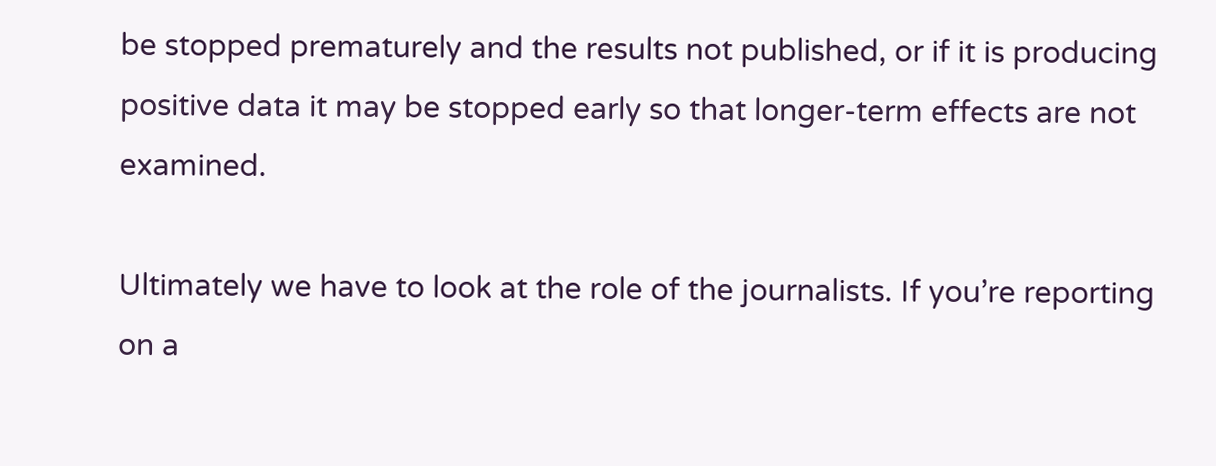be stopped prematurely and the results not published, or if it is producing positive data it may be stopped early so that longer-term effects are not examined.

Ultimately we have to look at the role of the journalists. If you’re reporting on a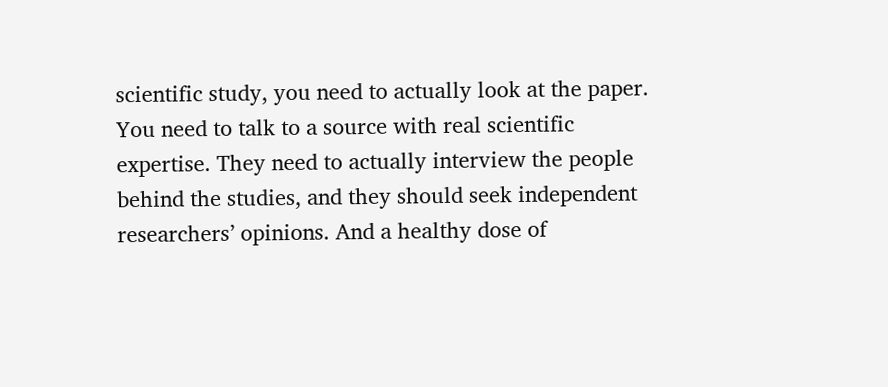scientific study, you need to actually look at the paper. You need to talk to a source with real scientific expertise. They need to actually interview the people behind the studies, and they should seek independent researchers’ opinions. And a healthy dose of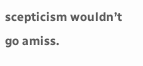scepticism wouldn’t go amiss.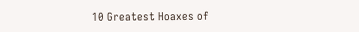10 Greatest Hoaxes of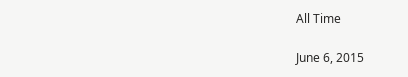All Time

June 6, 2015